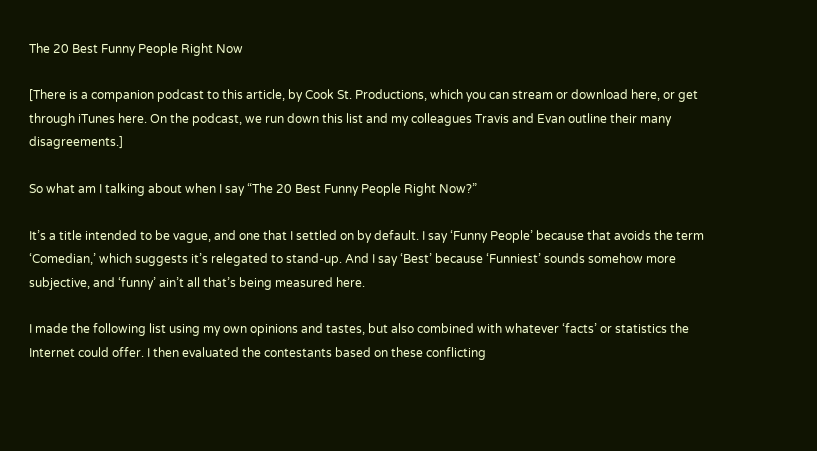The 20 Best Funny People Right Now

[There is a companion podcast to this article, by Cook St. Productions, which you can stream or download here, or get through iTunes here. On the podcast, we run down this list and my colleagues Travis and Evan outline their many disagreements.]

So what am I talking about when I say “The 20 Best Funny People Right Now?”

It’s a title intended to be vague, and one that I settled on by default. I say ‘Funny People’ because that avoids the term ‘Comedian,’ which suggests it’s relegated to stand-up. And I say ‘Best’ because ‘Funniest’ sounds somehow more subjective, and ‘funny’ ain’t all that’s being measured here.

I made the following list using my own opinions and tastes, but also combined with whatever ‘facts’ or statistics the Internet could offer. I then evaluated the contestants based on these conflicting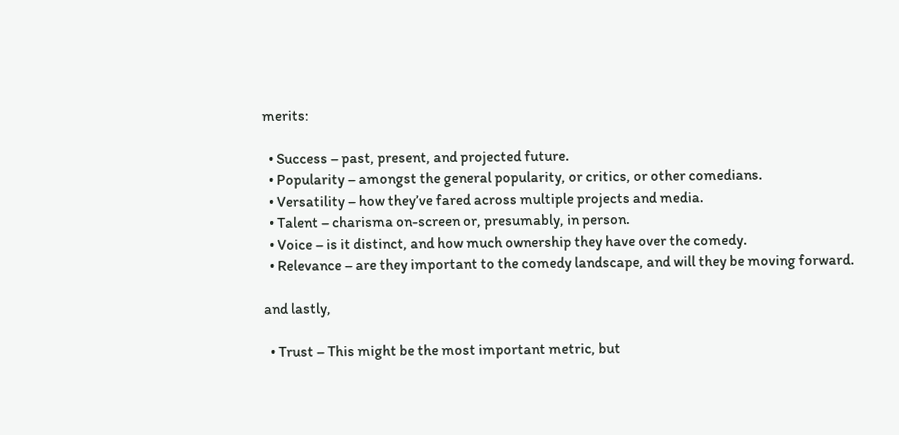merits:

  • Success – past, present, and projected future.
  • Popularity – amongst the general popularity, or critics, or other comedians.
  • Versatility – how they’ve fared across multiple projects and media.
  • Talent – charisma on-screen or, presumably, in person.
  • Voice – is it distinct, and how much ownership they have over the comedy.
  • Relevance – are they important to the comedy landscape, and will they be moving forward.

and lastly,

  • Trust – This might be the most important metric, but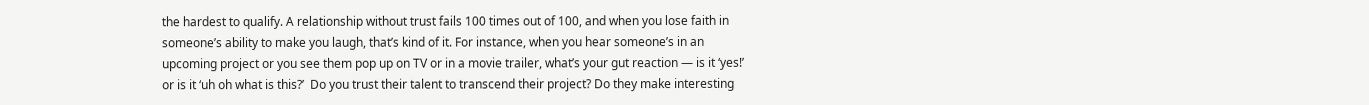the hardest to qualify. A relationship without trust fails 100 times out of 100, and when you lose faith in someone’s ability to make you laugh, that’s kind of it. For instance, when you hear someone’s in an upcoming project or you see them pop up on TV or in a movie trailer, what’s your gut reaction — is it ‘yes!’ or is it ‘uh oh what is this?’  Do you trust their talent to transcend their project? Do they make interesting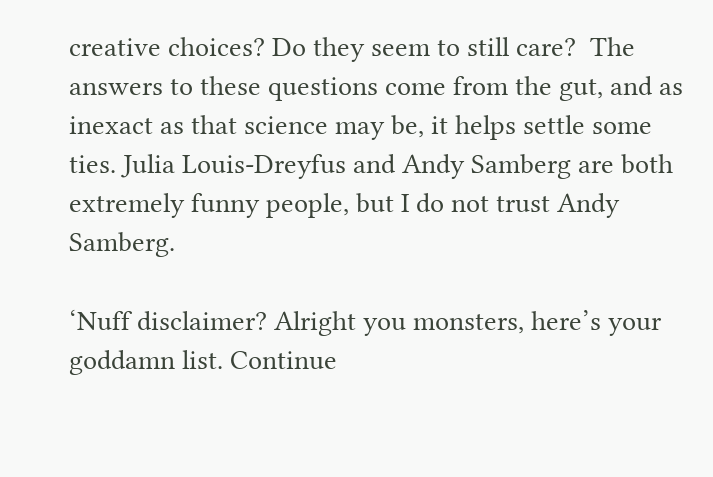creative choices? Do they seem to still care?  The answers to these questions come from the gut, and as inexact as that science may be, it helps settle some ties. Julia Louis-Dreyfus and Andy Samberg are both extremely funny people, but I do not trust Andy Samberg.

‘Nuff disclaimer? Alright you monsters, here’s your goddamn list. Continue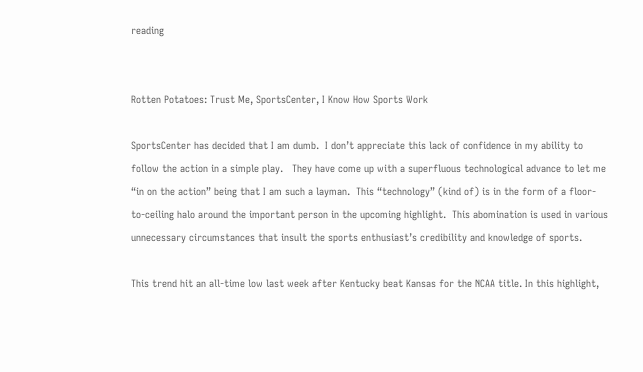reading


Rotten Potatoes: Trust Me, SportsCenter, I Know How Sports Work

SportsCenter has decided that I am dumb.  I don’t appreciate this lack of confidence in my ability to follow the action in a simple play.   They have come up with a superfluous technological advance to let me “in on the action” being that I am such a layman.  This “technology” (kind of) is in the form of a floor-to-ceiling halo around the important person in the upcoming highlight.  This abomination is used in various unnecessary circumstances that insult the sports enthusiast’s credibility and knowledge of sports.

This trend hit an all-time low last week after Kentucky beat Kansas for the NCAA title. In this highlight,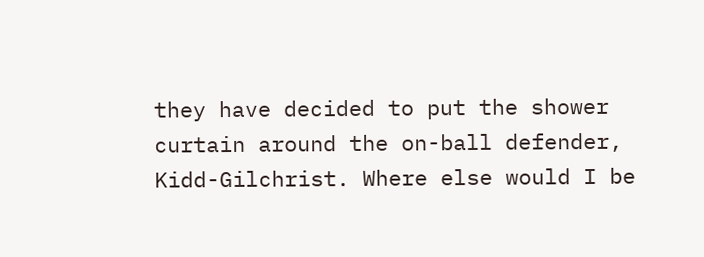they have decided to put the shower curtain around the on-ball defender, Kidd-Gilchrist. Where else would I be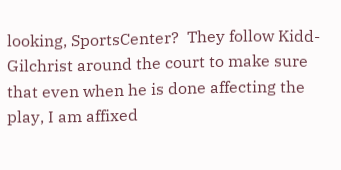looking, SportsCenter?  They follow Kidd-Gilchrist around the court to make sure that even when he is done affecting the play, I am affixed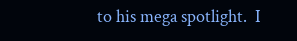to his mega spotlight.  I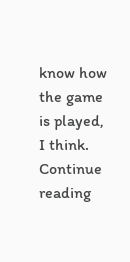know how the game is played, I think. Continue reading